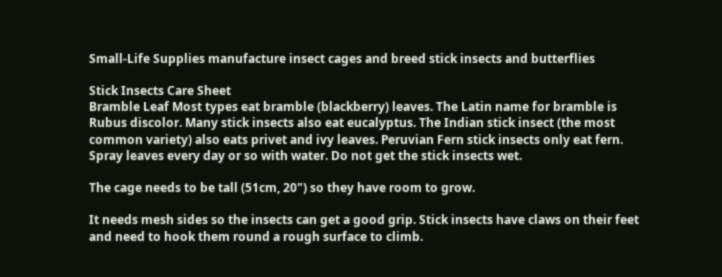Small-Life Supplies manufacture insect cages and breed stick insects and butterflies

Stick Insects Care Sheet
Bramble Leaf Most types eat bramble (blackberry) leaves. The Latin name for bramble is Rubus discolor. Many stick insects also eat eucalyptus. The Indian stick insect (the most common variety) also eats privet and ivy leaves. Peruvian Fern stick insects only eat fern. Spray leaves every day or so with water. Do not get the stick insects wet.

The cage needs to be tall (51cm, 20") so they have room to grow.

It needs mesh sides so the insects can get a good grip. Stick insects have claws on their feet and need to hook them round a rough surface to climb.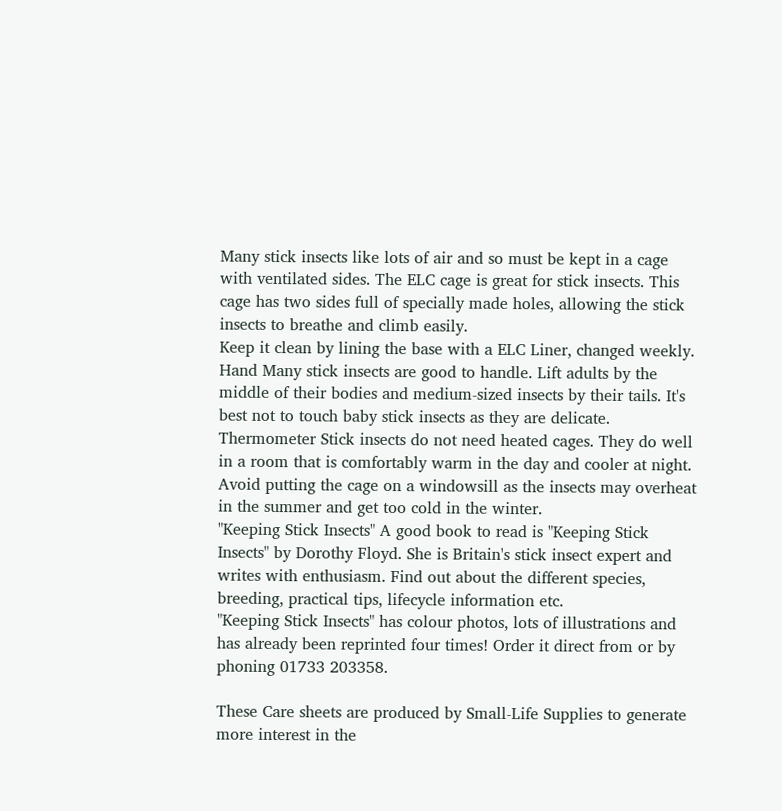Many stick insects like lots of air and so must be kept in a cage with ventilated sides. The ELC cage is great for stick insects. This cage has two sides full of specially made holes, allowing the stick insects to breathe and climb easily.
Keep it clean by lining the base with a ELC Liner, changed weekly.
Hand Many stick insects are good to handle. Lift adults by the middle of their bodies and medium-sized insects by their tails. It's best not to touch baby stick insects as they are delicate.
Thermometer Stick insects do not need heated cages. They do well in a room that is comfortably warm in the day and cooler at night. Avoid putting the cage on a windowsill as the insects may overheat in the summer and get too cold in the winter.
"Keeping Stick Insects" A good book to read is "Keeping Stick Insects" by Dorothy Floyd. She is Britain's stick insect expert and writes with enthusiasm. Find out about the different species, breeding, practical tips, lifecycle information etc.
"Keeping Stick Insects" has colour photos, lots of illustrations and has already been reprinted four times! Order it direct from or by phoning 01733 203358.

These Care sheets are produced by Small-Life Supplies to generate more interest in the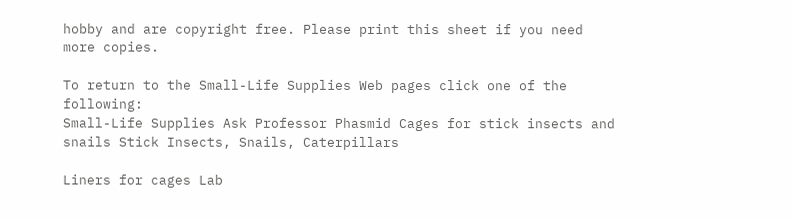hobby and are copyright free. Please print this sheet if you need more copies.

To return to the Small-Life Supplies Web pages click one of the following:
Small-Life Supplies Ask Professor Phasmid Cages for stick insects and snails Stick Insects, Snails, Caterpillars

Liners for cages Lab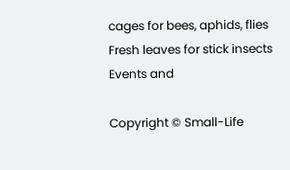cages for bees, aphids, flies Fresh leaves for stick insects Events and

Copyright © Small-Life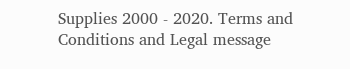Supplies 2000 - 2020. Terms and Conditions and Legal message